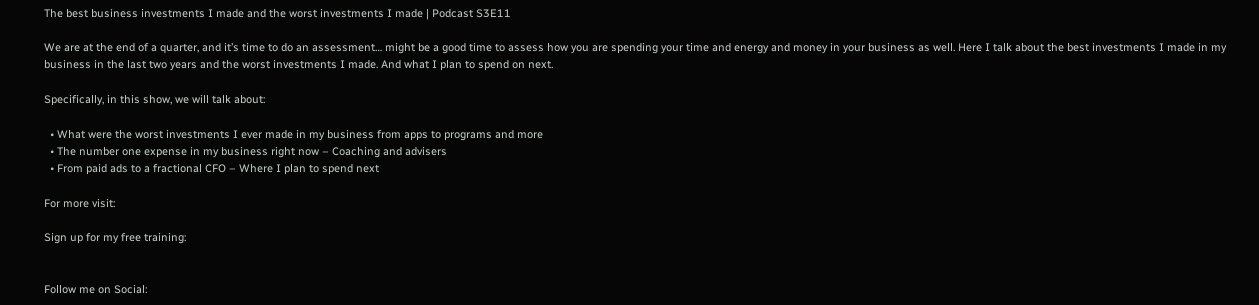The best business investments I made and the worst investments I made | Podcast S3E11

We are at the end of a quarter, and it’s time to do an assessment… might be a good time to assess how you are spending your time and energy and money in your business as well. Here I talk about the best investments I made in my business in the last two years and the worst investments I made. And what I plan to spend on next.

Specifically, in this show, we will talk about:

  • What were the worst investments I ever made in my business from apps to programs and more
  • The number one expense in my business right now – Coaching and advisers
  • From paid ads to a fractional CFO – Where I plan to spend next

For more visit:

Sign up for my free training:


Follow me on Social: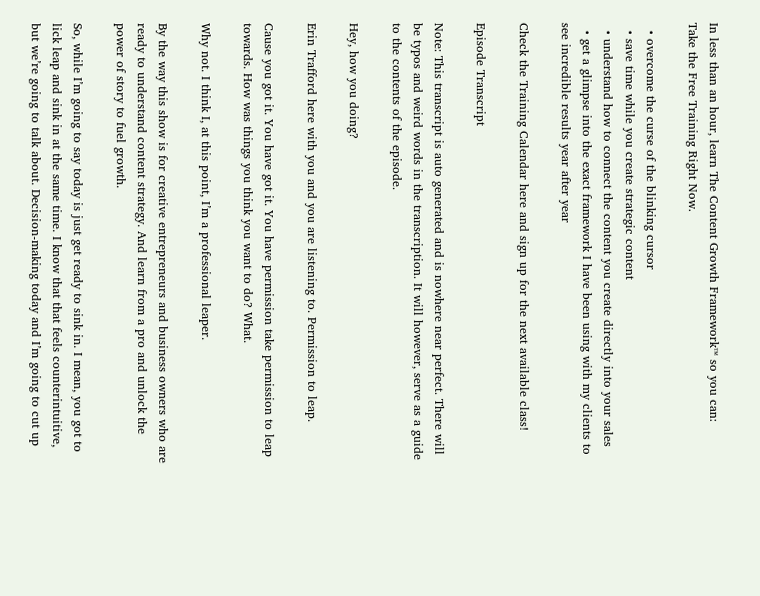In less than an hour, learn The Content Growth Framework™ so you can:
Take the Free Training Right Now.

  • overcome the curse of the blinking cursor
  • save time while you create strategic content
  • understand how to connect the content you create directly into your sales
  • get a glimpse into the exact framework I have been using with my clients to see incredible results year after year

Check the Training Calendar here and sign up for the next available class!

Episode Transcript

Note: This transcript is auto generated and is nowhere near perfect. There will be typos and weird words in the transcription. It will however, serve as a guide to the contents of the episode.

Hey, how you doing?

Erin Trafford here with you and you are listening to. Permission to leap.

Cause you got it. You have got it. You have permission take permission to leap towards. How was things you think you want to do? What.

Why not. I think I, at this point, I’m a professional leaper.

By the way this show is for creative entrepreneurs and business owners who are ready to understand content strategy. And learn from a pro and unlock the power of story to fuel growth.

So, while I’m going to say today is just get ready to sink in. I mean, you got to lick leap and sink in at the same time. I know that that feels counterintuitive, but we’re going to talk about. Decision-making today and I’m going to cut up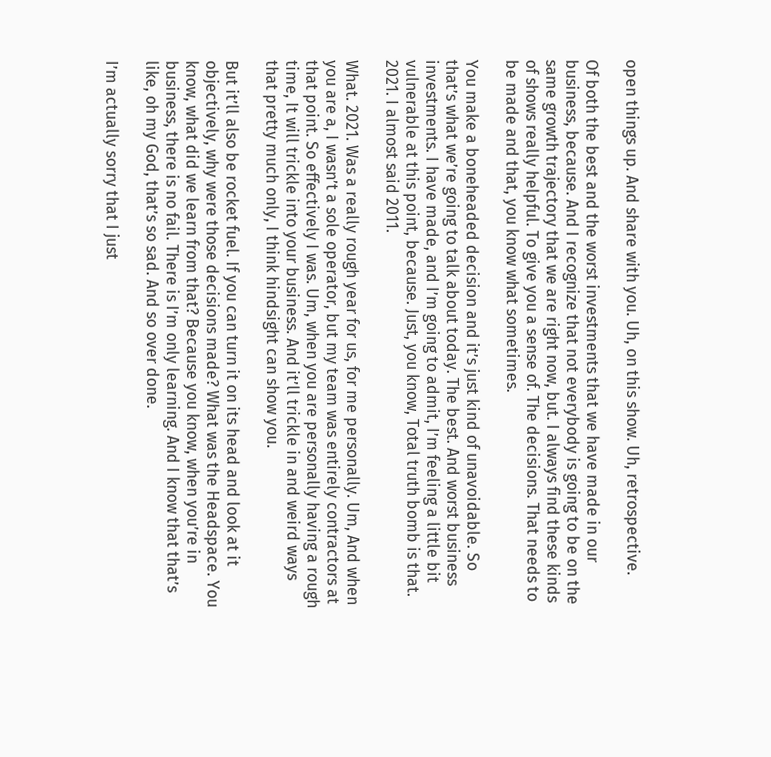open things up. And share with you. Uh, on this show. Uh, retrospective.

Of both the best and the worst investments that we have made in our business, because. And I recognize that not everybody is going to be on the same growth trajectory that we are right now, but. I always find these kinds of shows really helpful. To give you a sense of. The decisions. That needs to be made and that, you know what sometimes.

You make a boneheaded decision and it’s just kind of unavoidable. So that’s what we’re going to talk about today. The best. And worst business investments. I have made, and I’m going to admit, I’m feeling a little bit vulnerable at this point, because. Just, you know, Total truth bomb is that. 2021. I almost said 2011.

What. 2021. Was a really rough year for us, for me personally. Um, And when you are a, I wasn’t a sole operator, but my team was entirely contractors at that point. So effectively I was. Um, when you are personally having a rough time, It will trickle into your business. And it’ll trickle in and weird ways that pretty much only, I think hindsight can show you.

But it’ll also be rocket fuel. If you can turn it on its head and look at it objectively, why were those decisions made? What was the Headspace. You know, what did we learn from that? Because you know, when you’re in business, there is no fail. There is I’m only learning. And I know that that’s like, oh my God, that’s so sad. And so over done.

I’m actually sorry that I just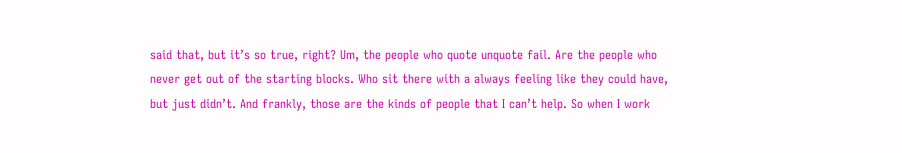said that, but it’s so true, right? Um, the people who quote unquote fail. Are the people who never get out of the starting blocks. Who sit there with a always feeling like they could have, but just didn’t. And frankly, those are the kinds of people that I can’t help. So when I work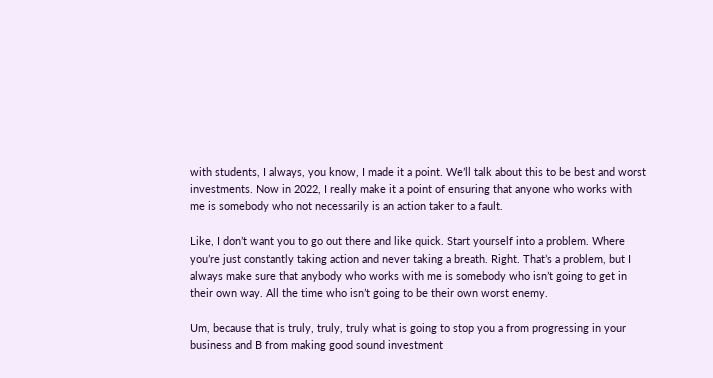with students, I always, you know, I made it a point. We’ll talk about this to be best and worst investments. Now in 2022, I really make it a point of ensuring that anyone who works with me is somebody who not necessarily is an action taker to a fault.

Like, I don’t want you to go out there and like quick. Start yourself into a problem. Where you’re just constantly taking action and never taking a breath. Right. That’s a problem, but I always make sure that anybody who works with me is somebody who isn’t going to get in their own way. All the time who isn’t going to be their own worst enemy.

Um, because that is truly, truly, truly what is going to stop you a from progressing in your business and B from making good sound investment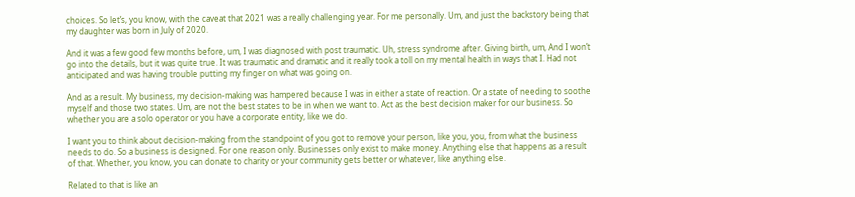choices. So let’s, you know, with the caveat that 2021 was a really challenging year. For me personally. Um, and just the backstory being that my daughter was born in July of 2020.

And it was a few good few months before, um, I was diagnosed with post traumatic. Uh, stress syndrome after. Giving birth, um, And I won’t go into the details, but it was quite true. It was traumatic and dramatic and it really took a toll on my mental health in ways that I. Had not anticipated and was having trouble putting my finger on what was going on.

And as a result. My business, my decision-making was hampered because I was in either a state of reaction. Or a state of needing to soothe myself and those two states. Um, are not the best states to be in when we want to. Act as the best decision maker for our business. So whether you are a solo operator or you have a corporate entity, like we do.

I want you to think about decision-making from the standpoint of you got to remove your person, like you, you, from what the business needs to do. So a business is designed. For one reason only. Businesses only exist to make money. Anything else that happens as a result of that. Whether, you know, you can donate to charity or your community gets better or whatever, like anything else.

Related to that is like an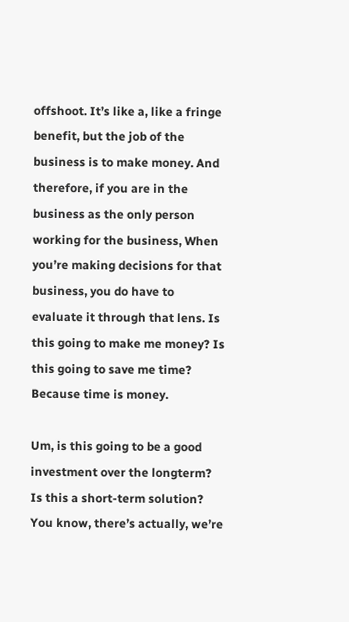offshoot. It’s like a, like a fringe benefit, but the job of the business is to make money. And therefore, if you are in the business as the only person working for the business, When you’re making decisions for that business, you do have to evaluate it through that lens. Is this going to make me money? Is this going to save me time? Because time is money.

Um, is this going to be a good investment over the longterm? Is this a short-term solution? You know, there’s actually, we’re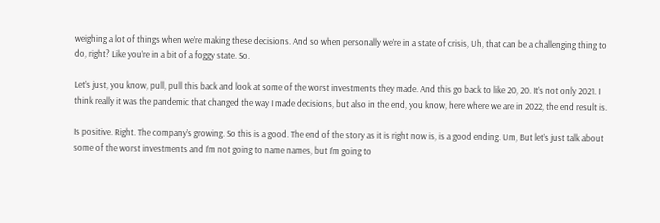weighing a lot of things when we’re making these decisions. And so when personally we’re in a state of crisis, Uh, that can be a challenging thing to do, right? Like you’re in a bit of a foggy state. So.

Let’s just, you know, pull, pull this back and look at some of the worst investments they made. And this go back to like 20, 20. It’s not only 2021. I think really it was the pandemic that changed the way I made decisions, but also in the end, you know, here where we are in 2022, the end result is.

Is positive. Right. The company’s growing. So this is a good. The end of the story as it is right now is, is a good ending. Um, But let’s just talk about some of the worst investments and I’m not going to name names, but I’m going to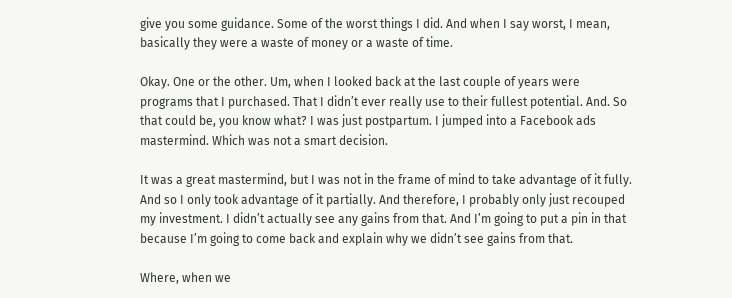give you some guidance. Some of the worst things I did. And when I say worst, I mean, basically they were a waste of money or a waste of time.

Okay. One or the other. Um, when I looked back at the last couple of years were programs that I purchased. That I didn’t ever really use to their fullest potential. And. So that could be, you know what? I was just postpartum. I jumped into a Facebook ads mastermind. Which was not a smart decision.

It was a great mastermind, but I was not in the frame of mind to take advantage of it fully. And so I only took advantage of it partially. And therefore, I probably only just recouped my investment. I didn’t actually see any gains from that. And I’m going to put a pin in that because I’m going to come back and explain why we didn’t see gains from that.

Where, when we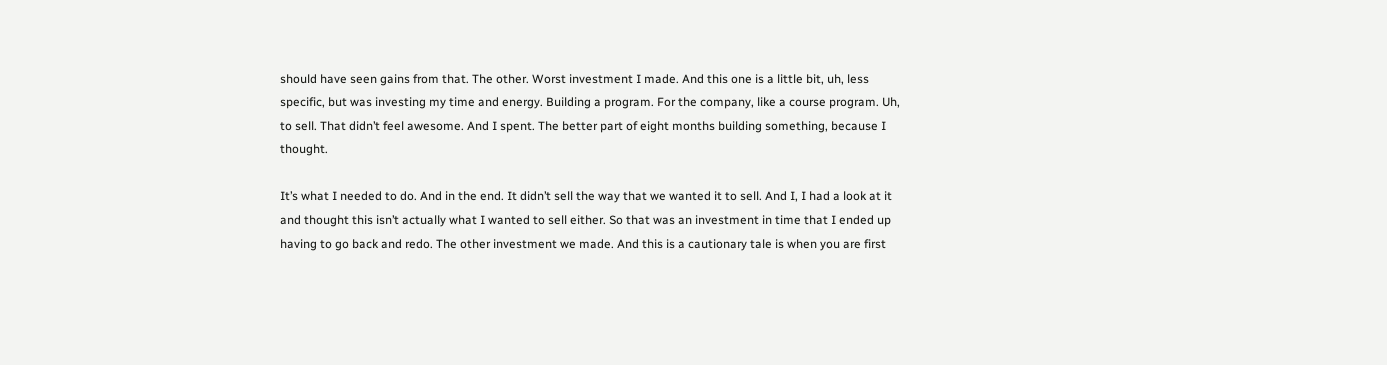should have seen gains from that. The other. Worst investment I made. And this one is a little bit, uh, less specific, but was investing my time and energy. Building a program. For the company, like a course program. Uh, to sell. That didn’t feel awesome. And I spent. The better part of eight months building something, because I thought.

It’s what I needed to do. And in the end. It didn’t sell the way that we wanted it to sell. And I, I had a look at it and thought this isn’t actually what I wanted to sell either. So that was an investment in time that I ended up having to go back and redo. The other investment we made. And this is a cautionary tale is when you are first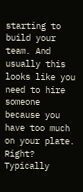starting to build your team. And usually this looks like you need to hire someone because you have too much on your plate. Right? Typically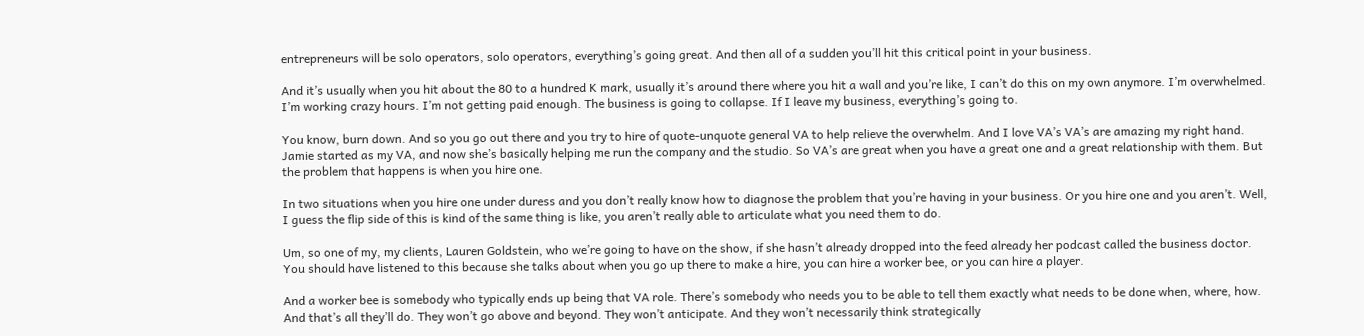entrepreneurs will be solo operators, solo operators, everything’s going great. And then all of a sudden you’ll hit this critical point in your business.

And it’s usually when you hit about the 80 to a hundred K mark, usually it’s around there where you hit a wall and you’re like, I can’t do this on my own anymore. I’m overwhelmed. I’m working crazy hours. I’m not getting paid enough. The business is going to collapse. If I leave my business, everything’s going to.

You know, burn down. And so you go out there and you try to hire of quote-unquote general VA to help relieve the overwhelm. And I love VA’s VA’s are amazing my right hand. Jamie started as my VA, and now she’s basically helping me run the company and the studio. So VA’s are great when you have a great one and a great relationship with them. But the problem that happens is when you hire one.

In two situations when you hire one under duress and you don’t really know how to diagnose the problem that you’re having in your business. Or you hire one and you aren’t. Well, I guess the flip side of this is kind of the same thing is like, you aren’t really able to articulate what you need them to do.

Um, so one of my, my clients, Lauren Goldstein, who we’re going to have on the show, if she hasn’t already dropped into the feed already her podcast called the business doctor. You should have listened to this because she talks about when you go up there to make a hire, you can hire a worker bee, or you can hire a player.

And a worker bee is somebody who typically ends up being that VA role. There’s somebody who needs you to be able to tell them exactly what needs to be done when, where, how. And that’s all they’ll do. They won’t go above and beyond. They won’t anticipate. And they won’t necessarily think strategically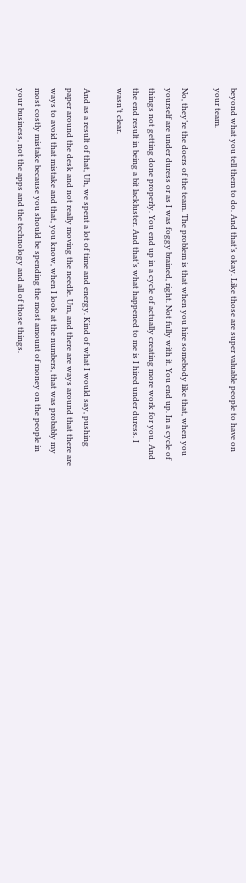beyond what you tell them to do. And that’s okay. Like those are super valuable people to have on your team.

No, they’re the doers of the team. The problem is that when you hire somebody like that, when you yourself are under duress or as I was foggy brained, right. Not fully with it. You end up. In a cycle of things not getting done properly. You end up in a cycle of actually creating more work for you. And the end result in being a bit lackluster. And that’s what happened to me is I hired under duress. I wasn’t clear.

And as a result of that, Uh, we spent a lot of time and energy. Kind of what I would say, pushing paper around the desk and not really moving the needle. Um, and there are ways around that there are ways to avoid that mistake and that, you know, when I look at the numbers, that was probably my most costly mistake because you should be spending the most amount of money on the people in your business, not the apps and the technology and all of those things.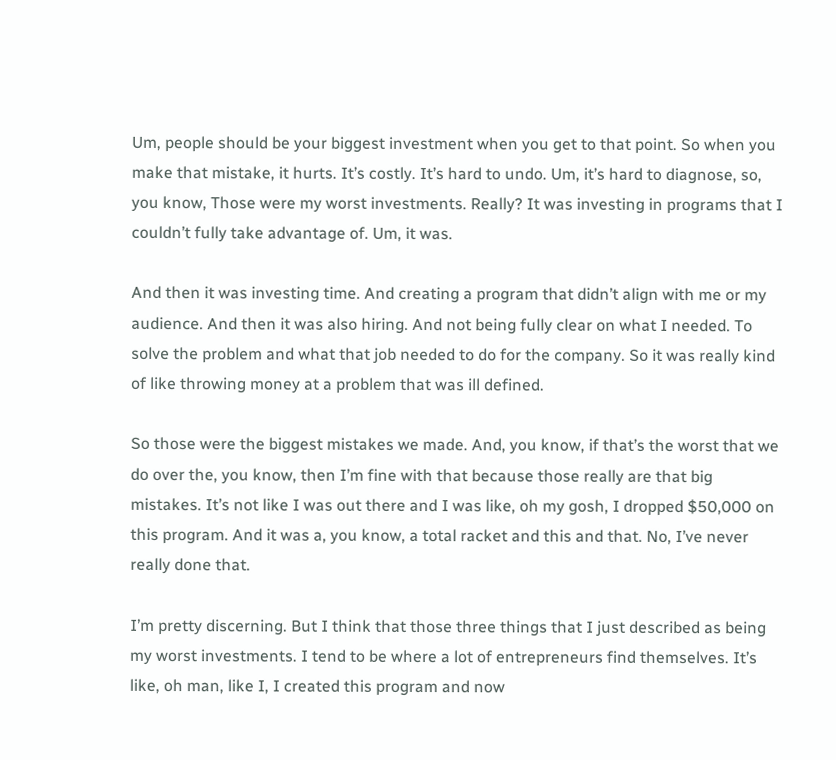Um, people should be your biggest investment when you get to that point. So when you make that mistake, it hurts. It’s costly. It’s hard to undo. Um, it’s hard to diagnose, so, you know, Those were my worst investments. Really? It was investing in programs that I couldn’t fully take advantage of. Um, it was.

And then it was investing time. And creating a program that didn’t align with me or my audience. And then it was also hiring. And not being fully clear on what I needed. To solve the problem and what that job needed to do for the company. So it was really kind of like throwing money at a problem that was ill defined.

So those were the biggest mistakes we made. And, you know, if that’s the worst that we do over the, you know, then I’m fine with that because those really are that big mistakes. It’s not like I was out there and I was like, oh my gosh, I dropped $50,000 on this program. And it was a, you know, a total racket and this and that. No, I’ve never really done that.

I’m pretty discerning. But I think that those three things that I just described as being my worst investments. I tend to be where a lot of entrepreneurs find themselves. It’s like, oh man, like I, I created this program and now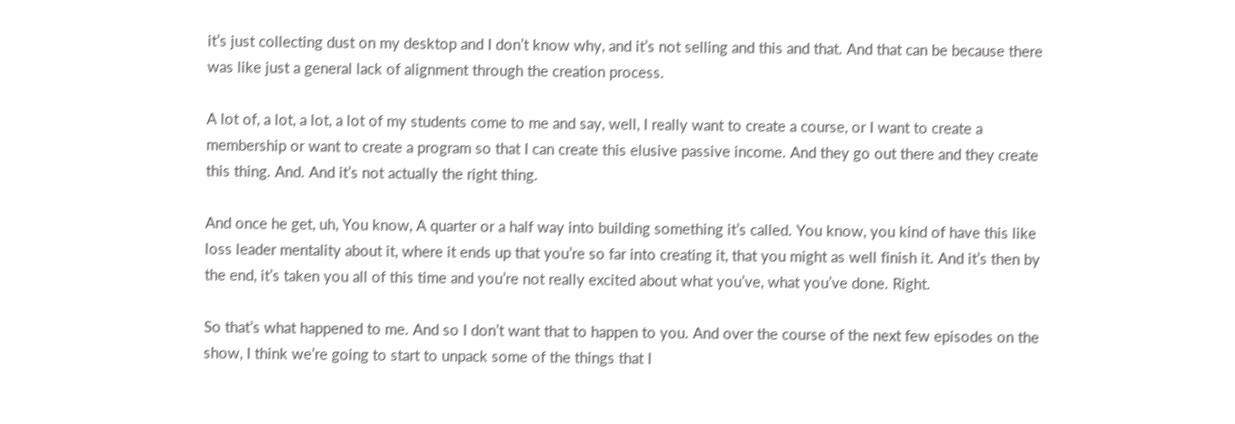it’s just collecting dust on my desktop and I don’t know why, and it’s not selling and this and that. And that can be because there was like just a general lack of alignment through the creation process.

A lot of, a lot, a lot, a lot of my students come to me and say, well, I really want to create a course, or I want to create a membership or want to create a program so that I can create this elusive passive income. And they go out there and they create this thing. And. And it’s not actually the right thing.

And once he get, uh, You know, A quarter or a half way into building something it’s called. You know, you kind of have this like loss leader mentality about it, where it ends up that you’re so far into creating it, that you might as well finish it. And it’s then by the end, it’s taken you all of this time and you’re not really excited about what you’ve, what you’ve done. Right.

So that’s what happened to me. And so I don’t want that to happen to you. And over the course of the next few episodes on the show, I think we’re going to start to unpack some of the things that I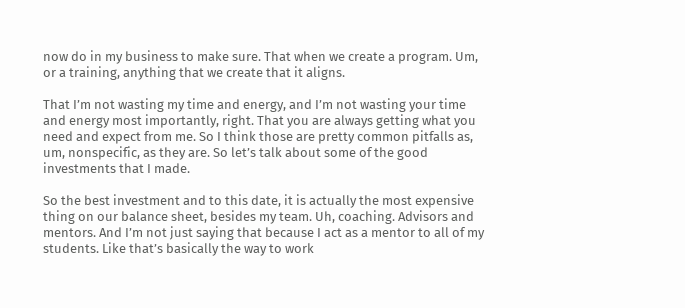now do in my business to make sure. That when we create a program. Um, or a training, anything that we create that it aligns.

That I’m not wasting my time and energy, and I’m not wasting your time and energy most importantly, right. That you are always getting what you need and expect from me. So I think those are pretty common pitfalls as, um, nonspecific, as they are. So let’s talk about some of the good investments that I made.

So the best investment and to this date, it is actually the most expensive thing on our balance sheet, besides my team. Uh, coaching. Advisors and mentors. And I’m not just saying that because I act as a mentor to all of my students. Like that’s basically the way to work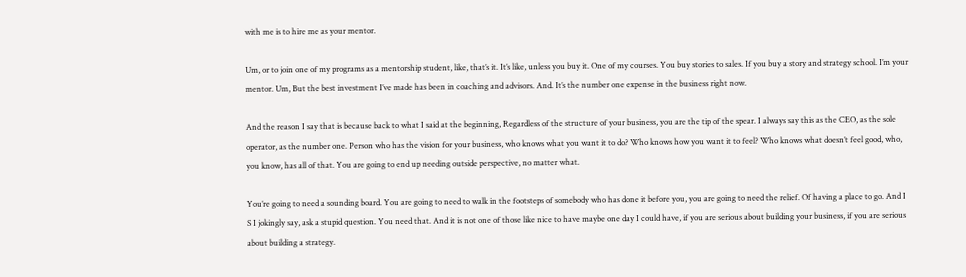with me is to hire me as your mentor.

Um, or to join one of my programs as a mentorship student, like, that’s it. It’s like, unless you buy it. One of my courses. You buy stories to sales. If you buy a story and strategy school. I’m your mentor. Um, But the best investment I’ve made has been in coaching and advisors. And. It’s the number one expense in the business right now.

And the reason I say that is because back to what I said at the beginning, Regardless of the structure of your business, you are the tip of the spear. I always say this as the CEO, as the sole operator, as the number one. Person who has the vision for your business, who knows what you want it to do? Who knows how you want it to feel? Who knows what doesn’t feel good, who, you know, has all of that. You are going to end up needing outside perspective, no matter what.

You’re going to need a sounding board. You are going to need to walk in the footsteps of somebody who has done it before you, you are going to need the relief. Of having a place to go. And I S I jokingly say, ask a stupid question. You need that. And it is not one of those like nice to have maybe one day I could have, if you are serious about building your business, if you are serious about building a strategy.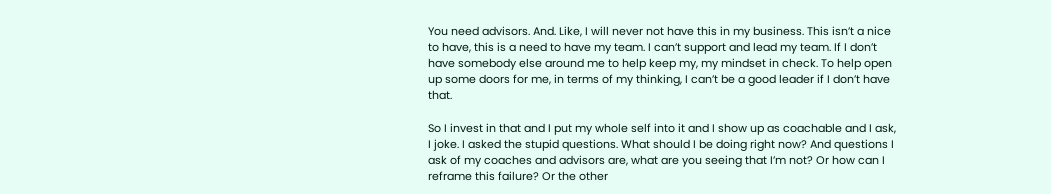You need advisors. And. Like, I will never not have this in my business. This isn’t a nice to have, this is a need to have my team. I can’t support and lead my team. If I don’t have somebody else around me to help keep my, my mindset in check. To help open up some doors for me, in terms of my thinking, I can’t be a good leader if I don’t have that.

So I invest in that and I put my whole self into it and I show up as coachable and I ask, I joke. I asked the stupid questions. What should I be doing right now? And questions I ask of my coaches and advisors are, what are you seeing that I’m not? Or how can I reframe this failure? Or the other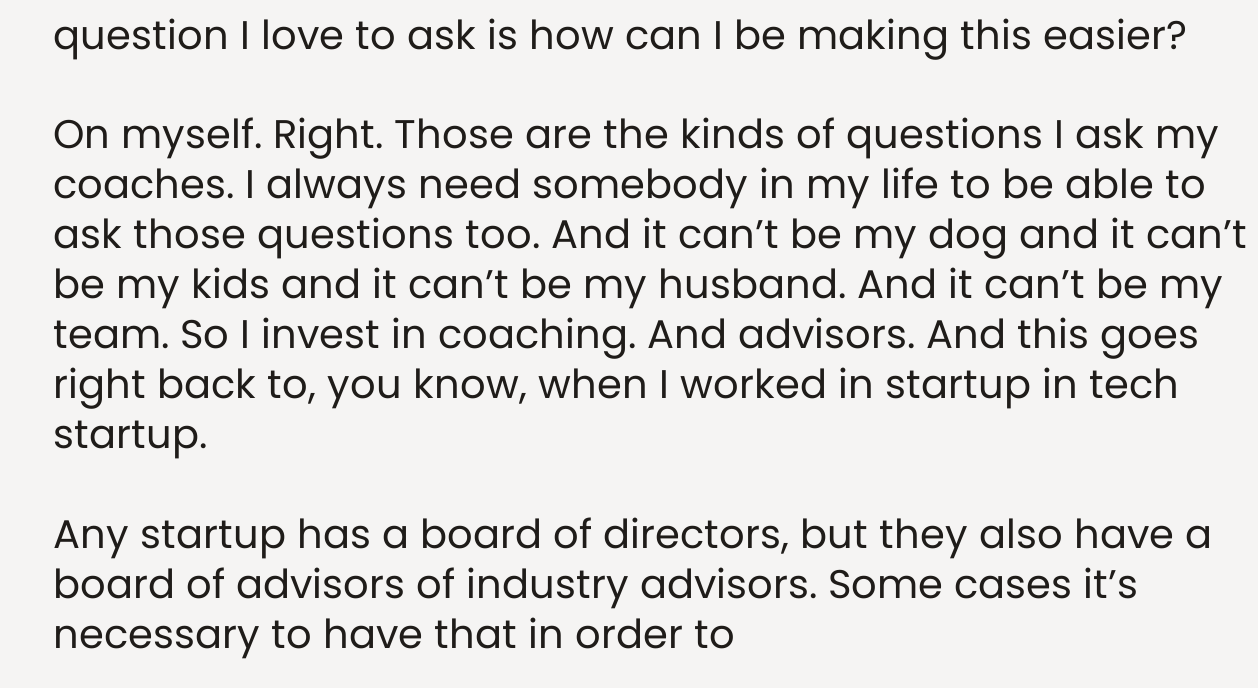question I love to ask is how can I be making this easier?

On myself. Right. Those are the kinds of questions I ask my coaches. I always need somebody in my life to be able to ask those questions too. And it can’t be my dog and it can’t be my kids and it can’t be my husband. And it can’t be my team. So I invest in coaching. And advisors. And this goes right back to, you know, when I worked in startup in tech startup.

Any startup has a board of directors, but they also have a board of advisors of industry advisors. Some cases it’s necessary to have that in order to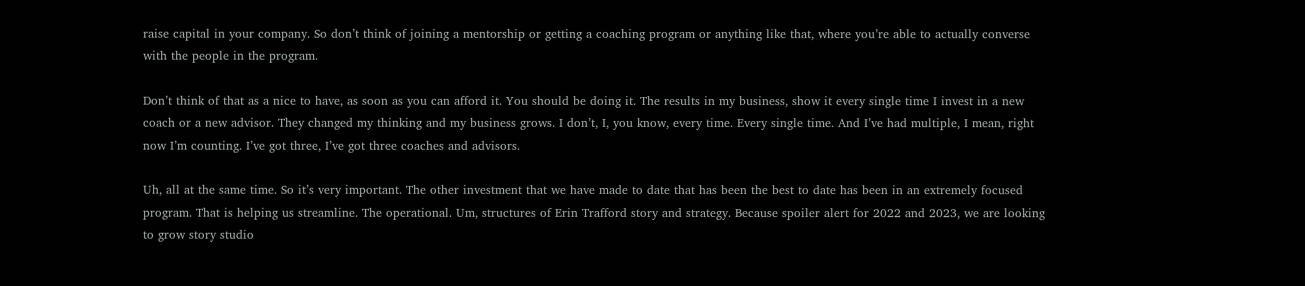raise capital in your company. So don’t think of joining a mentorship or getting a coaching program or anything like that, where you’re able to actually converse with the people in the program.

Don’t think of that as a nice to have, as soon as you can afford it. You should be doing it. The results in my business, show it every single time I invest in a new coach or a new advisor. They changed my thinking and my business grows. I don’t, I, you know, every time. Every single time. And I’ve had multiple, I mean, right now I’m counting. I’ve got three, I’ve got three coaches and advisors.

Uh, all at the same time. So it’s very important. The other investment that we have made to date that has been the best to date has been in an extremely focused program. That is helping us streamline. The operational. Um, structures of Erin Trafford story and strategy. Because spoiler alert for 2022 and 2023, we are looking to grow story studio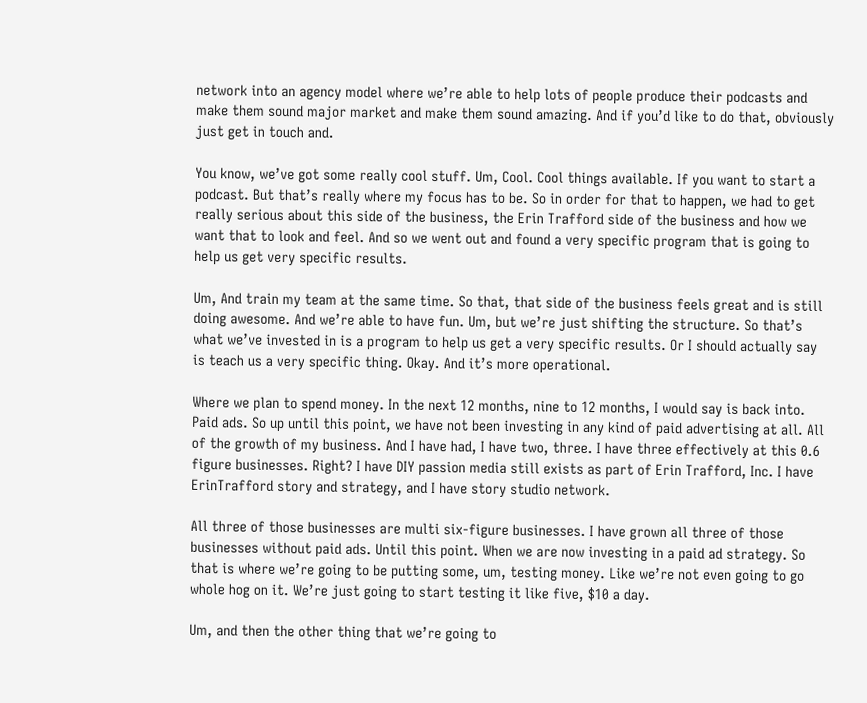network into an agency model where we’re able to help lots of people produce their podcasts and make them sound major market and make them sound amazing. And if you’d like to do that, obviously just get in touch and.

You know, we’ve got some really cool stuff. Um, Cool. Cool things available. If you want to start a podcast. But that’s really where my focus has to be. So in order for that to happen, we had to get really serious about this side of the business, the Erin Trafford side of the business and how we want that to look and feel. And so we went out and found a very specific program that is going to help us get very specific results.

Um, And train my team at the same time. So that, that side of the business feels great and is still doing awesome. And we’re able to have fun. Um, but we’re just shifting the structure. So that’s what we’ve invested in is a program to help us get a very specific results. Or I should actually say is teach us a very specific thing. Okay. And it’s more operational.

Where we plan to spend money. In the next 12 months, nine to 12 months, I would say is back into. Paid ads. So up until this point, we have not been investing in any kind of paid advertising at all. All of the growth of my business. And I have had, I have two, three. I have three effectively at this 0.6 figure businesses. Right? I have DIY passion media still exists as part of Erin Trafford, Inc. I have ErinTrafford story and strategy, and I have story studio network.

All three of those businesses are multi six-figure businesses. I have grown all three of those businesses without paid ads. Until this point. When we are now investing in a paid ad strategy. So that is where we’re going to be putting some, um, testing money. Like we’re not even going to go whole hog on it. We’re just going to start testing it like five, $10 a day.

Um, and then the other thing that we’re going to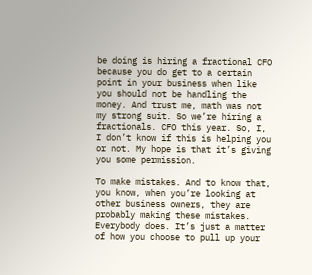be doing is hiring a fractional CFO because you do get to a certain point in your business when like you should not be handling the money. And trust me, math was not my strong suit. So we’re hiring a fractionals. CFO this year. So, I, I don’t know if this is helping you or not. My hope is that it’s giving you some permission.

To make mistakes. And to know that, you know, when you’re looking at other business owners, they are probably making these mistakes. Everybody does. It’s just a matter of how you choose to pull up your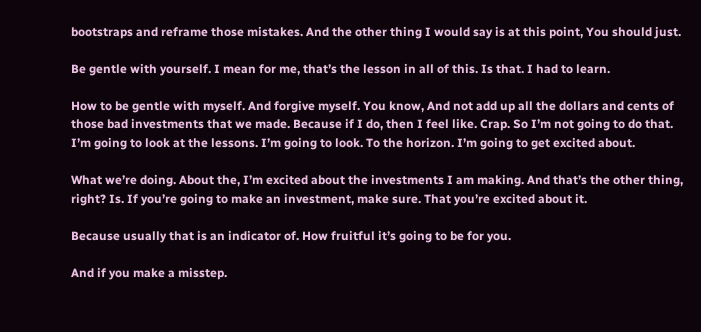bootstraps and reframe those mistakes. And the other thing I would say is at this point, You should just.

Be gentle with yourself. I mean for me, that’s the lesson in all of this. Is that. I had to learn.

How to be gentle with myself. And forgive myself. You know, And not add up all the dollars and cents of those bad investments that we made. Because if I do, then I feel like. Crap. So I’m not going to do that. I’m going to look at the lessons. I’m going to look. To the horizon. I’m going to get excited about.

What we’re doing. About the, I’m excited about the investments I am making. And that’s the other thing, right? Is. If you’re going to make an investment, make sure. That you’re excited about it.

Because usually that is an indicator of. How fruitful it’s going to be for you.

And if you make a misstep.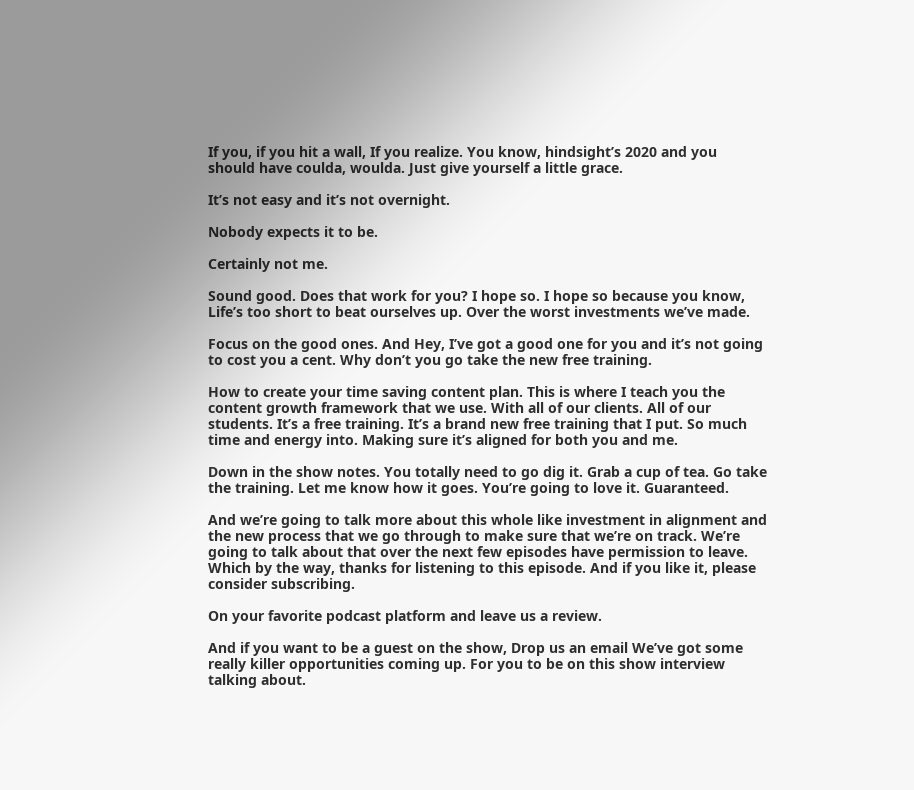If you, if you hit a wall, If you realize. You know, hindsight’s 2020 and you should have coulda, woulda. Just give yourself a little grace.

It’s not easy and it’s not overnight.

Nobody expects it to be.

Certainly not me.

Sound good. Does that work for you? I hope so. I hope so because you know, Life’s too short to beat ourselves up. Over the worst investments we’ve made.

Focus on the good ones. And Hey, I’ve got a good one for you and it’s not going to cost you a cent. Why don’t you go take the new free training.

How to create your time saving content plan. This is where I teach you the content growth framework that we use. With all of our clients. All of our students. It’s a free training. It’s a brand new free training that I put. So much time and energy into. Making sure it’s aligned for both you and me.

Down in the show notes. You totally need to go dig it. Grab a cup of tea. Go take the training. Let me know how it goes. You’re going to love it. Guaranteed.

And we’re going to talk more about this whole like investment in alignment and the new process that we go through to make sure that we’re on track. We’re going to talk about that over the next few episodes have permission to leave. Which by the way, thanks for listening to this episode. And if you like it, please consider subscribing.

On your favorite podcast platform and leave us a review.

And if you want to be a guest on the show, Drop us an email We’ve got some really killer opportunities coming up. For you to be on this show interview talking about.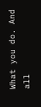What you do. And all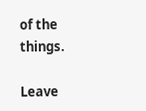of the things.

Leave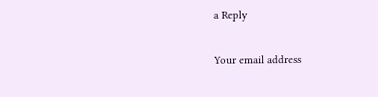a Reply

Your email address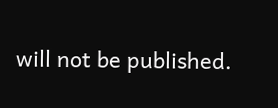will not be published.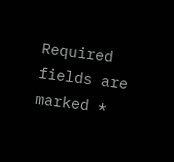Required fields are marked *